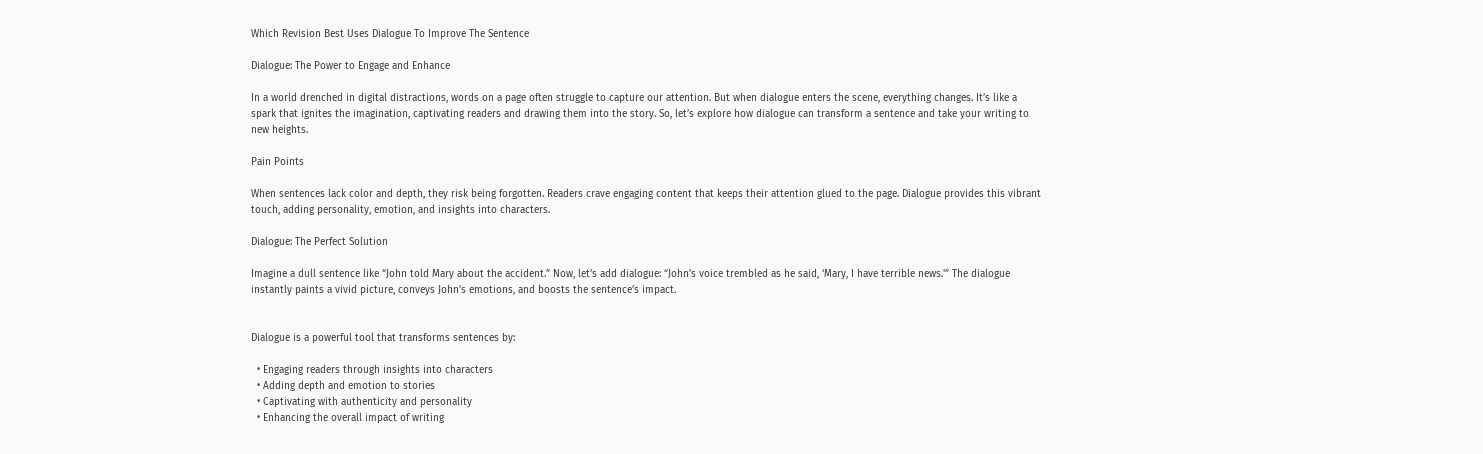Which Revision Best Uses Dialogue To Improve The Sentence

Dialogue: The Power to Engage and Enhance

In a world drenched in digital distractions, words on a page often struggle to capture our attention. But when dialogue enters the scene, everything changes. It’s like a spark that ignites the imagination, captivating readers and drawing them into the story. So, let’s explore how dialogue can transform a sentence and take your writing to new heights.

Pain Points

When sentences lack color and depth, they risk being forgotten. Readers crave engaging content that keeps their attention glued to the page. Dialogue provides this vibrant touch, adding personality, emotion, and insights into characters.

Dialogue: The Perfect Solution

Imagine a dull sentence like “John told Mary about the accident.” Now, let’s add dialogue: “John’s voice trembled as he said, ‘Mary, I have terrible news.'” The dialogue instantly paints a vivid picture, conveys John’s emotions, and boosts the sentence’s impact.


Dialogue is a powerful tool that transforms sentences by:

  • Engaging readers through insights into characters
  • Adding depth and emotion to stories
  • Captivating with authenticity and personality
  • Enhancing the overall impact of writing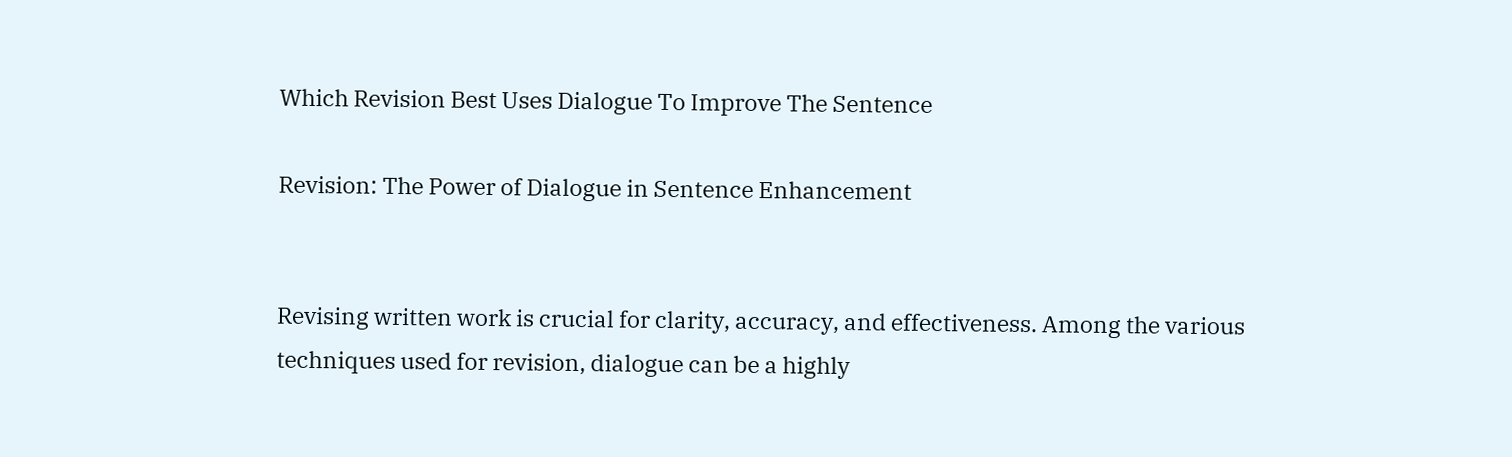Which Revision Best Uses Dialogue To Improve The Sentence

Revision: The Power of Dialogue in Sentence Enhancement


Revising written work is crucial for clarity, accuracy, and effectiveness. Among the various techniques used for revision, dialogue can be a highly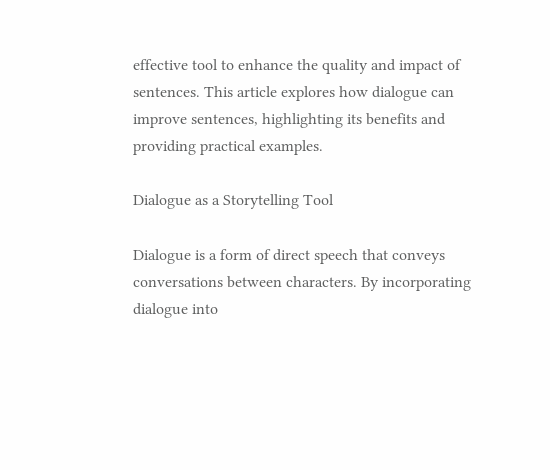effective tool to enhance the quality and impact of sentences. This article explores how dialogue can improve sentences, highlighting its benefits and providing practical examples.

Dialogue as a Storytelling Tool

Dialogue is a form of direct speech that conveys conversations between characters. By incorporating dialogue into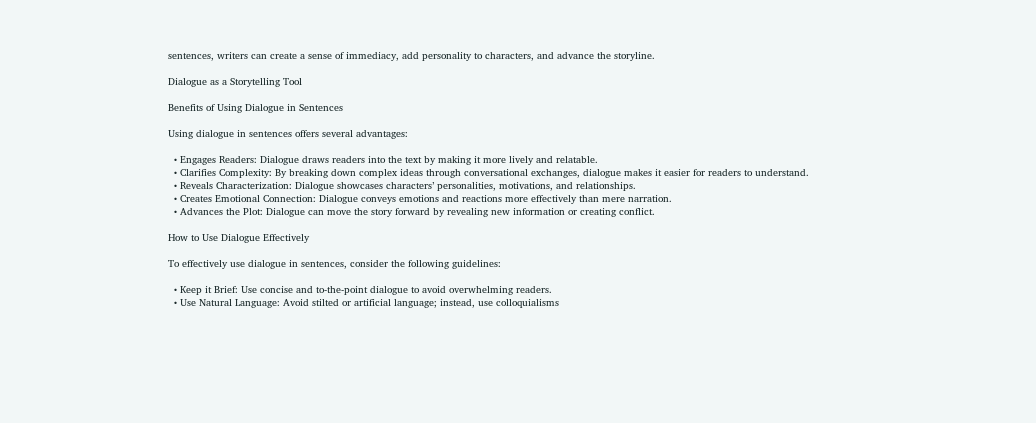sentences, writers can create a sense of immediacy, add personality to characters, and advance the storyline.

Dialogue as a Storytelling Tool

Benefits of Using Dialogue in Sentences

Using dialogue in sentences offers several advantages:

  • Engages Readers: Dialogue draws readers into the text by making it more lively and relatable.
  • Clarifies Complexity: By breaking down complex ideas through conversational exchanges, dialogue makes it easier for readers to understand.
  • Reveals Characterization: Dialogue showcases characters’ personalities, motivations, and relationships.
  • Creates Emotional Connection: Dialogue conveys emotions and reactions more effectively than mere narration.
  • Advances the Plot: Dialogue can move the story forward by revealing new information or creating conflict.

How to Use Dialogue Effectively

To effectively use dialogue in sentences, consider the following guidelines:

  • Keep it Brief: Use concise and to-the-point dialogue to avoid overwhelming readers.
  • Use Natural Language: Avoid stilted or artificial language; instead, use colloquialisms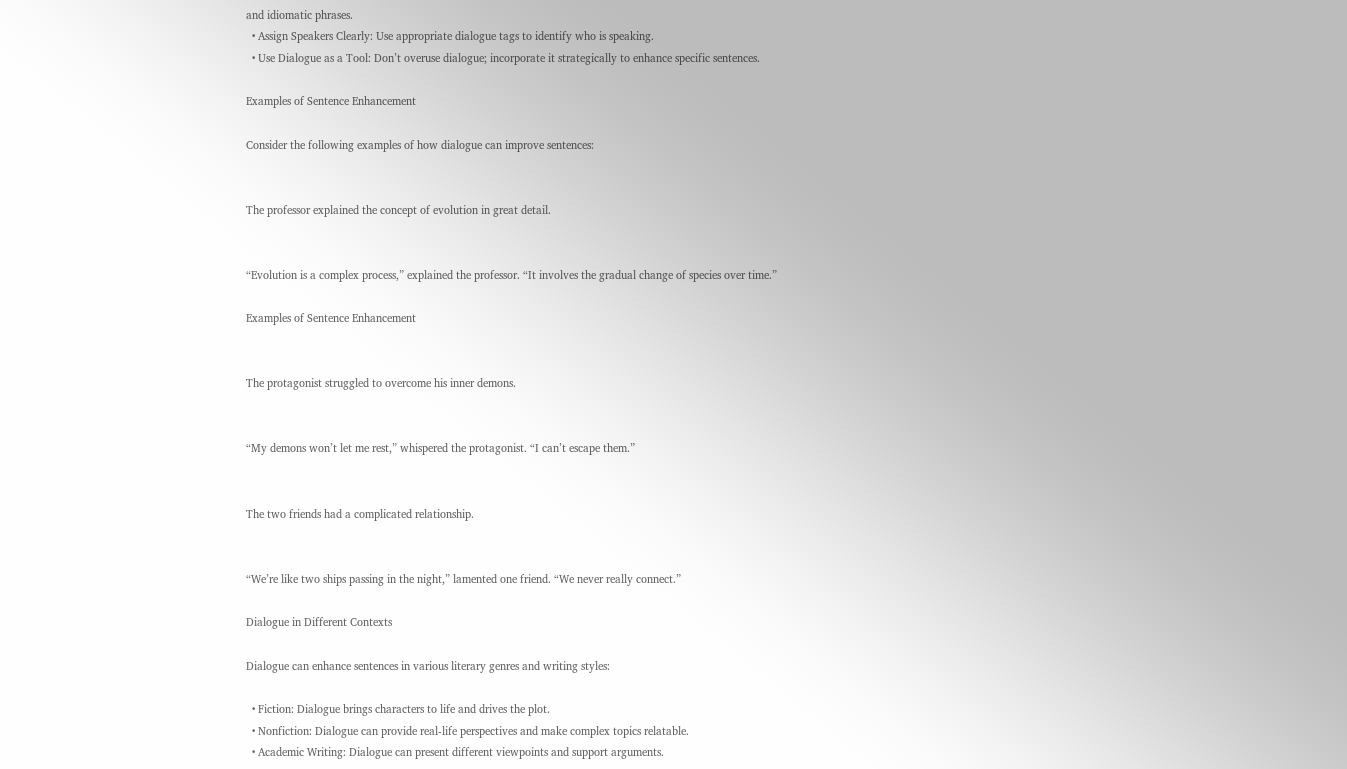and idiomatic phrases.
  • Assign Speakers Clearly: Use appropriate dialogue tags to identify who is speaking.
  • Use Dialogue as a Tool: Don’t overuse dialogue; incorporate it strategically to enhance specific sentences.

Examples of Sentence Enhancement

Consider the following examples of how dialogue can improve sentences:


The professor explained the concept of evolution in great detail.


“Evolution is a complex process,” explained the professor. “It involves the gradual change of species over time.”

Examples of Sentence Enhancement


The protagonist struggled to overcome his inner demons.


“My demons won’t let me rest,” whispered the protagonist. “I can’t escape them.”


The two friends had a complicated relationship.


“We’re like two ships passing in the night,” lamented one friend. “We never really connect.”

Dialogue in Different Contexts

Dialogue can enhance sentences in various literary genres and writing styles:

  • Fiction: Dialogue brings characters to life and drives the plot.
  • Nonfiction: Dialogue can provide real-life perspectives and make complex topics relatable.
  • Academic Writing: Dialogue can present different viewpoints and support arguments.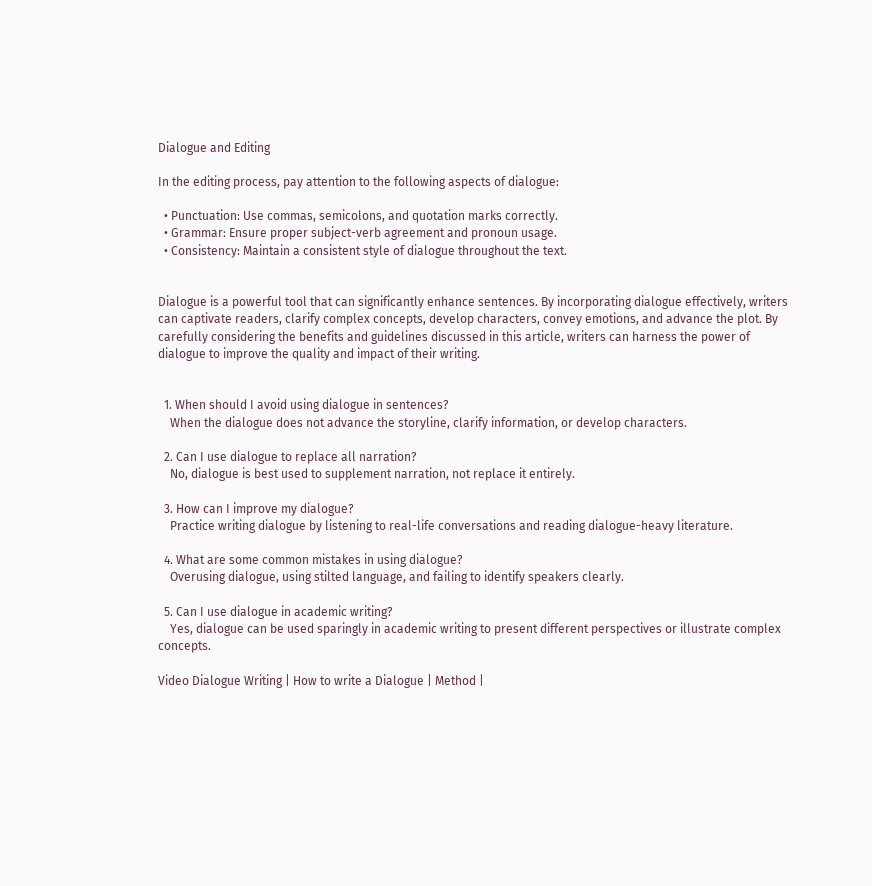Dialogue and Editing

In the editing process, pay attention to the following aspects of dialogue:

  • Punctuation: Use commas, semicolons, and quotation marks correctly.
  • Grammar: Ensure proper subject-verb agreement and pronoun usage.
  • Consistency: Maintain a consistent style of dialogue throughout the text.


Dialogue is a powerful tool that can significantly enhance sentences. By incorporating dialogue effectively, writers can captivate readers, clarify complex concepts, develop characters, convey emotions, and advance the plot. By carefully considering the benefits and guidelines discussed in this article, writers can harness the power of dialogue to improve the quality and impact of their writing.


  1. When should I avoid using dialogue in sentences?
    When the dialogue does not advance the storyline, clarify information, or develop characters.

  2. Can I use dialogue to replace all narration?
    No, dialogue is best used to supplement narration, not replace it entirely.

  3. How can I improve my dialogue?
    Practice writing dialogue by listening to real-life conversations and reading dialogue-heavy literature.

  4. What are some common mistakes in using dialogue?
    Overusing dialogue, using stilted language, and failing to identify speakers clearly.

  5. Can I use dialogue in academic writing?
    Yes, dialogue can be used sparingly in academic writing to present different perspectives or illustrate complex concepts.

Video Dialogue Writing | How to write a Dialogue | Method |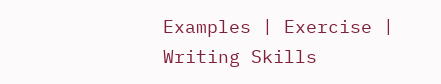Examples | Exercise | Writing Skills